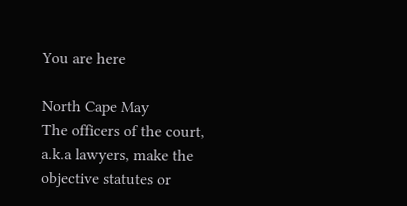You are here

North Cape May
The officers of the court, a.k.a lawyers, make the objective statutes or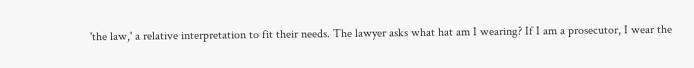'the law,' a relative interpretation to fit their needs. The lawyer asks what hat am I wearing? If I am a prosecutor, I wear the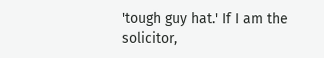'tough guy hat.' If I am the solicitor,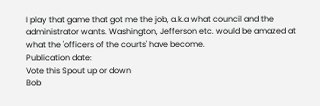I play that game that got me the job, a.k.a what council and the administrator wants. Washington, Jefferson etc. would be amazed at what the 'officers of the courts' have become.
Publication date:
Vote this Spout up or down
Bob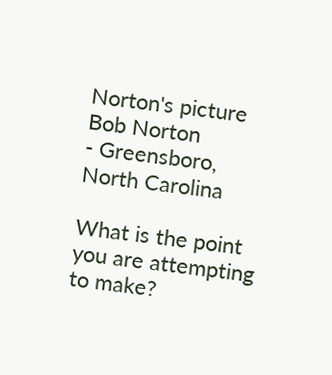Norton's picture
Bob Norton
- Greensboro, North Carolina

What is the point you are attempting to make?